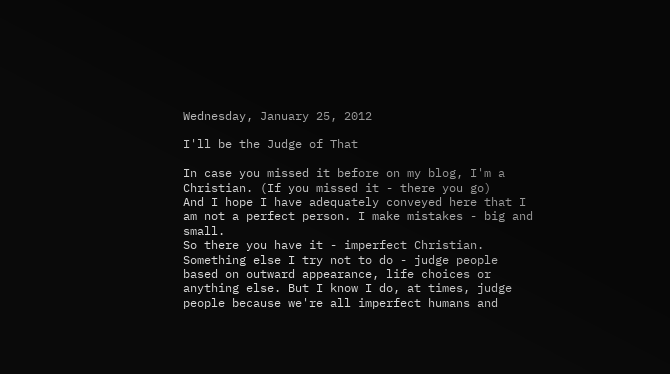Wednesday, January 25, 2012

I'll be the Judge of That

In case you missed it before on my blog, I'm a Christian. (If you missed it - there you go)
And I hope I have adequately conveyed here that I am not a perfect person. I make mistakes - big and small.
So there you have it - imperfect Christian.
Something else I try not to do - judge people based on outward appearance, life choices or anything else. But I know I do, at times, judge people because we're all imperfect humans and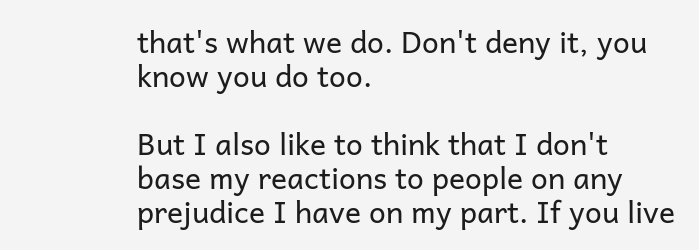that's what we do. Don't deny it, you know you do too.

But I also like to think that I don't base my reactions to people on any prejudice I have on my part. If you live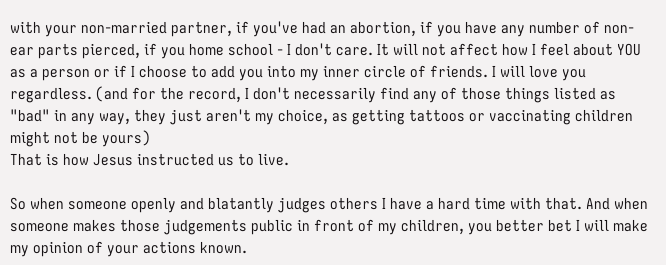with your non-married partner, if you've had an abortion, if you have any number of non-ear parts pierced, if you home school - I don't care. It will not affect how I feel about YOU as a person or if I choose to add you into my inner circle of friends. I will love you regardless. (and for the record, I don't necessarily find any of those things listed as "bad" in any way, they just aren't my choice, as getting tattoos or vaccinating children might not be yours)
That is how Jesus instructed us to live.

So when someone openly and blatantly judges others I have a hard time with that. And when someone makes those judgements public in front of my children, you better bet I will make my opinion of your actions known.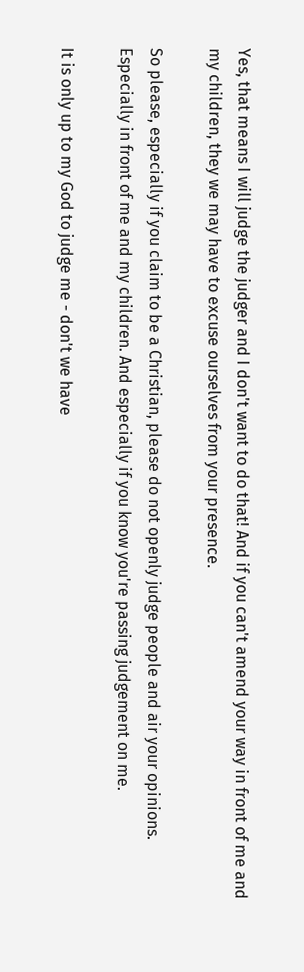Yes, that means I will judge the judger and I don't want to do that! And if you can't amend your way in front of me and my children, they we may have to excuse ourselves from your presence.

So please, especially if you claim to be a Christian, please do not openly judge people and air your opinions. Especially in front of me and my children. And especially if you know you're passing judgement on me.

It is only up to my God to judge me - don't we have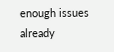enough issues already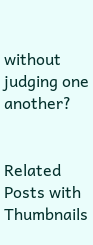without judging one another?


Related Posts with Thumbnails